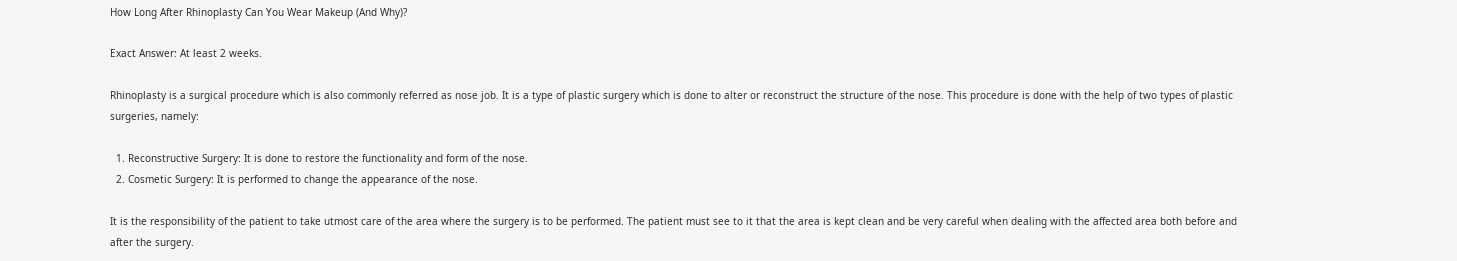How Long After Rhinoplasty Can You Wear Makeup (And Why)?

Exact Answer: At least 2 weeks.

Rhinoplasty is a surgical procedure which is also commonly referred as nose job. It is a type of plastic surgery which is done to alter or reconstruct the structure of the nose. This procedure is done with the help of two types of plastic surgeries, namely:

  1. Reconstructive Surgery: It is done to restore the functionality and form of the nose.
  2. Cosmetic Surgery: It is performed to change the appearance of the nose.

It is the responsibility of the patient to take utmost care of the area where the surgery is to be performed. The patient must see to it that the area is kept clean and be very careful when dealing with the affected area both before and after the surgery.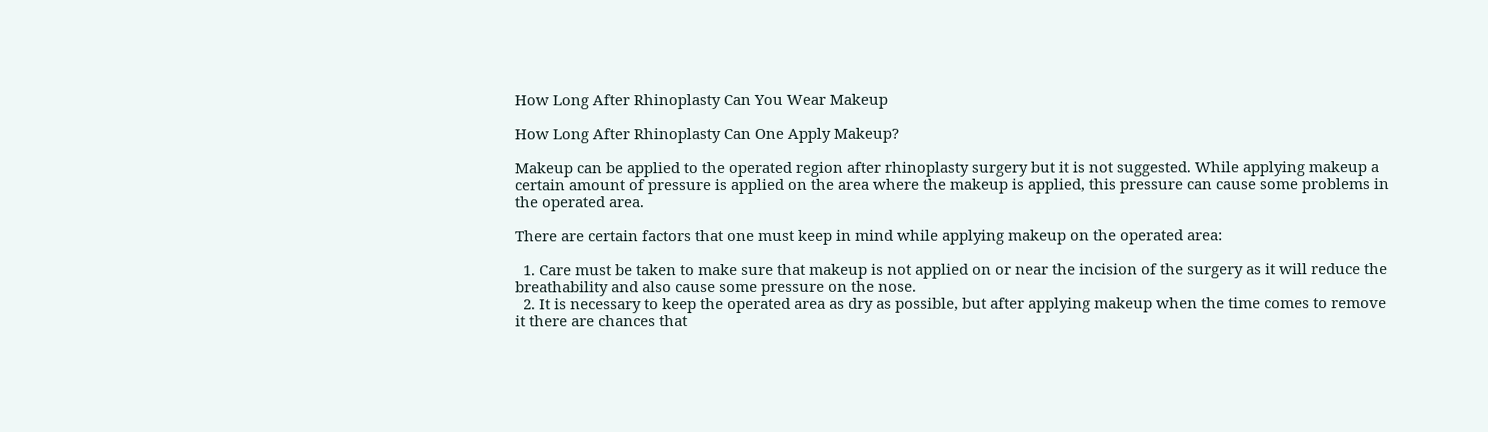How Long After Rhinoplasty Can You Wear Makeup

How Long After Rhinoplasty Can One Apply Makeup?

Makeup can be applied to the operated region after rhinoplasty surgery but it is not suggested. While applying makeup a certain amount of pressure is applied on the area where the makeup is applied, this pressure can cause some problems in the operated area.

There are certain factors that one must keep in mind while applying makeup on the operated area:

  1. Care must be taken to make sure that makeup is not applied on or near the incision of the surgery as it will reduce the breathability and also cause some pressure on the nose.
  2. It is necessary to keep the operated area as dry as possible, but after applying makeup when the time comes to remove it there are chances that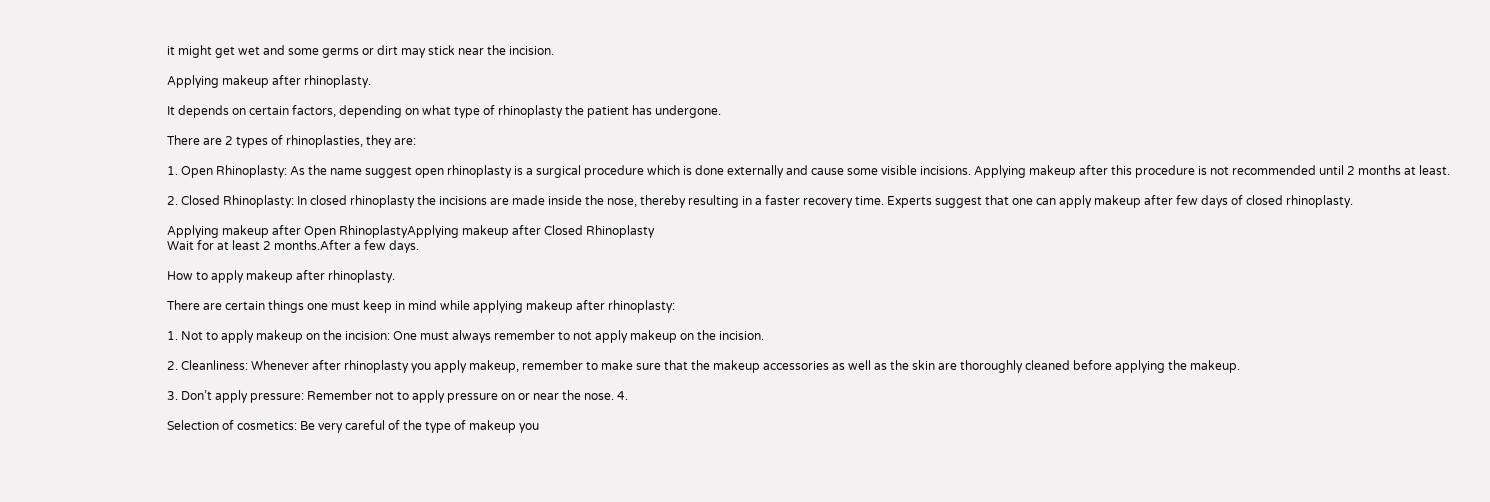it might get wet and some germs or dirt may stick near the incision.

Applying makeup after rhinoplasty.

It depends on certain factors, depending on what type of rhinoplasty the patient has undergone.

There are 2 types of rhinoplasties, they are:

1. Open Rhinoplasty: As the name suggest open rhinoplasty is a surgical procedure which is done externally and cause some visible incisions. Applying makeup after this procedure is not recommended until 2 months at least.

2. Closed Rhinoplasty: In closed rhinoplasty the incisions are made inside the nose, thereby resulting in a faster recovery time. Experts suggest that one can apply makeup after few days of closed rhinoplasty.

Applying makeup after Open RhinoplastyApplying makeup after Closed Rhinoplasty
Wait for at least 2 months.After a few days.

How to apply makeup after rhinoplasty.

There are certain things one must keep in mind while applying makeup after rhinoplasty:

1. Not to apply makeup on the incision: One must always remember to not apply makeup on the incision.

2. Cleanliness: Whenever after rhinoplasty you apply makeup, remember to make sure that the makeup accessories as well as the skin are thoroughly cleaned before applying the makeup.

3. Don’t apply pressure: Remember not to apply pressure on or near the nose. 4.

Selection of cosmetics: Be very careful of the type of makeup you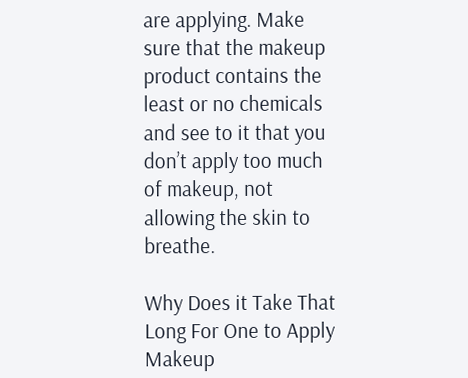are applying. Make sure that the makeup product contains the least or no chemicals and see to it that you don’t apply too much of makeup, not allowing the skin to breathe.

Why Does it Take That Long For One to Apply Makeup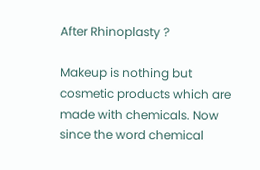After Rhinoplasty ?

Makeup is nothing but cosmetic products which are made with chemicals. Now since the word chemical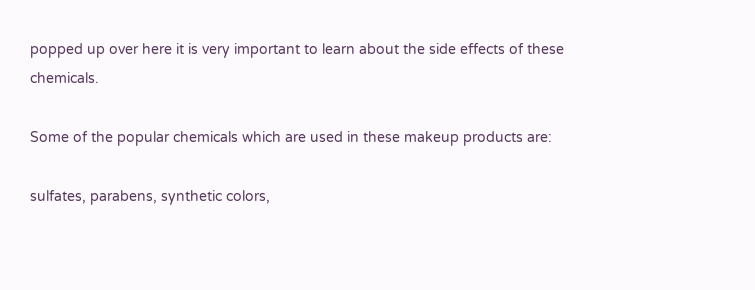popped up over here it is very important to learn about the side effects of these chemicals.

Some of the popular chemicals which are used in these makeup products are:

sulfates, parabens, synthetic colors,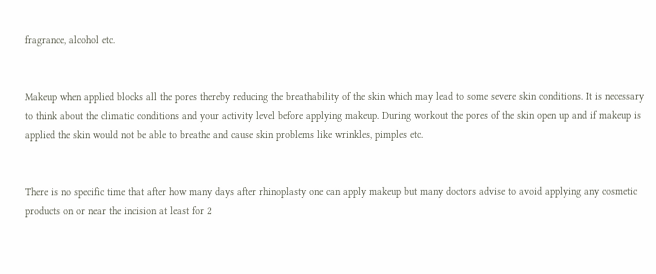fragrance, alcohol etc.


Makeup when applied blocks all the pores thereby reducing the breathability of the skin which may lead to some severe skin conditions. It is necessary to think about the climatic conditions and your activity level before applying makeup. During workout the pores of the skin open up and if makeup is applied the skin would not be able to breathe and cause skin problems like wrinkles, pimples etc.


There is no specific time that after how many days after rhinoplasty one can apply makeup but many doctors advise to avoid applying any cosmetic products on or near the incision at least for 2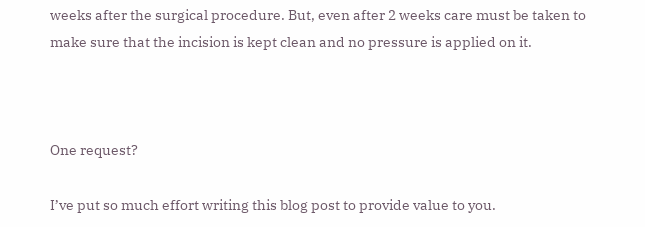weeks after the surgical procedure. But, even after 2 weeks care must be taken to make sure that the incision is kept clean and no pressure is applied on it.



One request?

I’ve put so much effort writing this blog post to provide value to you.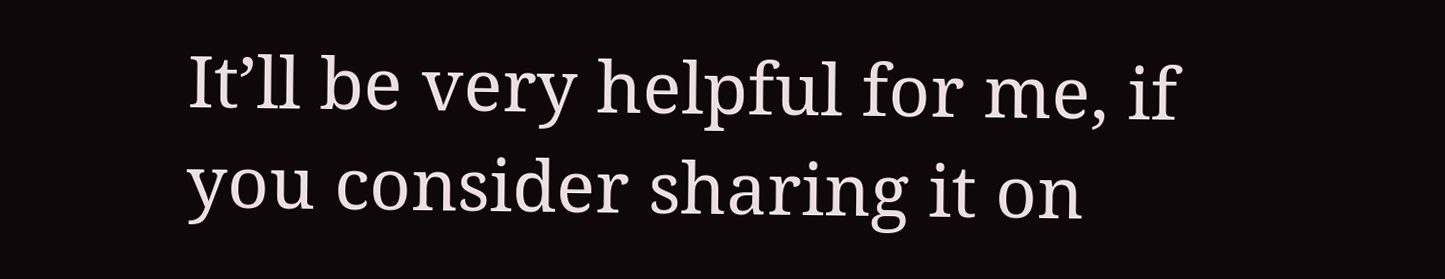It’ll be very helpful for me, if you consider sharing it on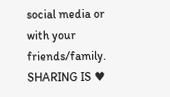social media or with your friends/family. SHARING IS ♥